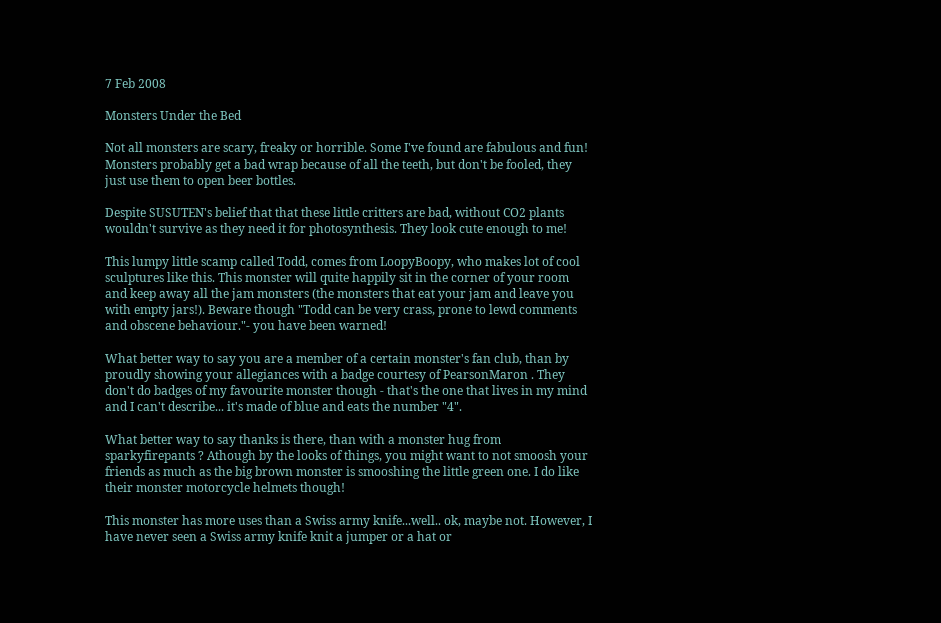7 Feb 2008

Monsters Under the Bed

Not all monsters are scary, freaky or horrible. Some I've found are fabulous and fun! Monsters probably get a bad wrap because of all the teeth, but don't be fooled, they just use them to open beer bottles.

Despite SUSUTEN's belief that that these little critters are bad, without CO2 plants wouldn't survive as they need it for photosynthesis. They look cute enough to me!

This lumpy little scamp called Todd, comes from LoopyBoopy, who makes lot of cool sculptures like this. This monster will quite happily sit in the corner of your room and keep away all the jam monsters (the monsters that eat your jam and leave you with empty jars!). Beware though "Todd can be very crass, prone to lewd comments and obscene behaviour."- you have been warned!

What better way to say you are a member of a certain monster's fan club, than by proudly showing your allegiances with a badge courtesy of PearsonMaron . They don't do badges of my favourite monster though - that's the one that lives in my mind and I can't describe... it's made of blue and eats the number "4".

What better way to say thanks is there, than with a monster hug from sparkyfirepants ? Athough by the looks of things, you might want to not smoosh your friends as much as the big brown monster is smooshing the little green one. I do like their monster motorcycle helmets though!

This monster has more uses than a Swiss army knife...well.. ok, maybe not. However, I have never seen a Swiss army knife knit a jumper or a hat or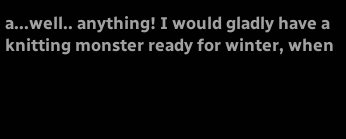a...well.. anything! I would gladly have a knitting monster ready for winter, when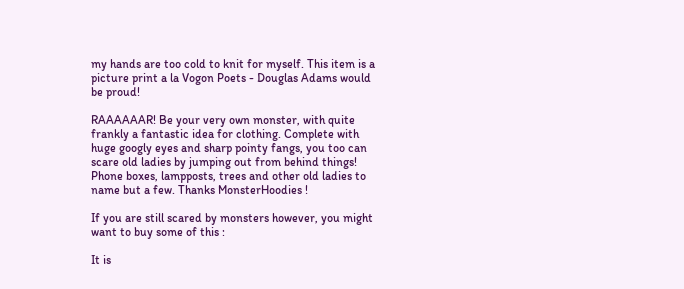my hands are too cold to knit for myself. This item is a picture print a la Vogon Poets - Douglas Adams would be proud!

RAAAAAAR! Be your very own monster, with quite frankly a fantastic idea for clothing. Complete with huge googly eyes and sharp pointy fangs, you too can scare old ladies by jumping out from behind things! Phone boxes, lampposts, trees and other old ladies to name but a few. Thanks MonsterHoodies !

If you are still scared by monsters however, you might want to buy some of this :

It is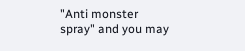"Anti monster spray" and you may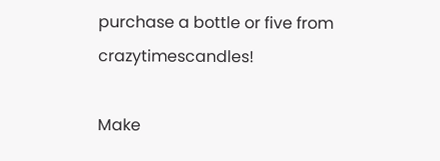purchase a bottle or five from crazytimescandles!

Make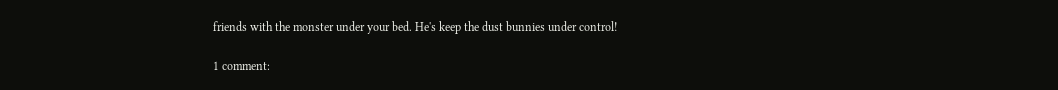friends with the monster under your bed. He's keep the dust bunnies under control!

1 comment: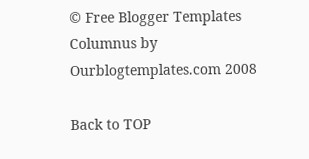© Free Blogger Templates Columnus by Ourblogtemplates.com 2008

Back to TOP